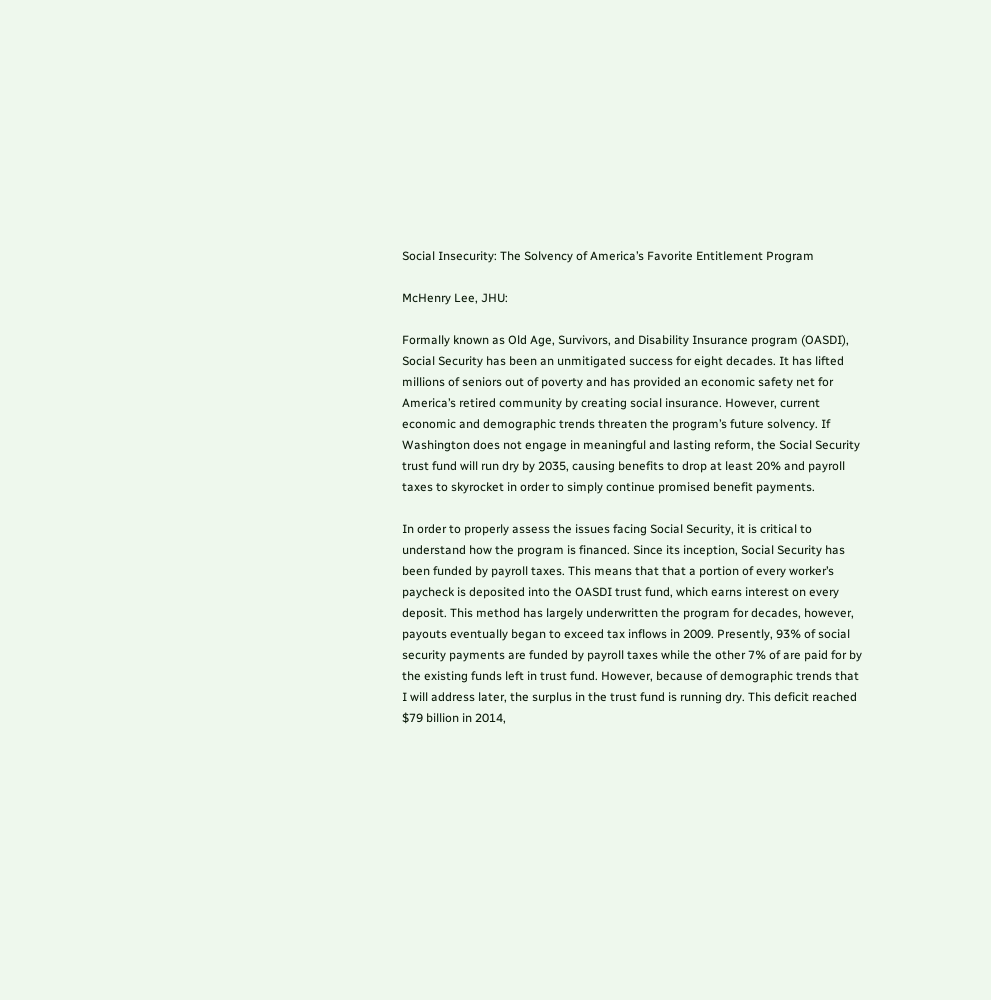Social Insecurity: The Solvency of America’s Favorite Entitlement Program

McHenry Lee, JHU:

Formally known as Old Age, Survivors, and Disability Insurance program (OASDI), Social Security has been an unmitigated success for eight decades. It has lifted millions of seniors out of poverty and has provided an economic safety net for America’s retired community by creating social insurance. However, current economic and demographic trends threaten the program’s future solvency. If Washington does not engage in meaningful and lasting reform, the Social Security trust fund will run dry by 2035, causing benefits to drop at least 20% and payroll taxes to skyrocket in order to simply continue promised benefit payments.

In order to properly assess the issues facing Social Security, it is critical to understand how the program is financed. Since its inception, Social Security has been funded by payroll taxes. This means that that a portion of every worker’s paycheck is deposited into the OASDI trust fund, which earns interest on every deposit. This method has largely underwritten the program for decades, however, payouts eventually began to exceed tax inflows in 2009. Presently, 93% of social security payments are funded by payroll taxes while the other 7% of are paid for by the existing funds left in trust fund. However, because of demographic trends that I will address later, the surplus in the trust fund is running dry. This deficit reached $79 billion in 2014,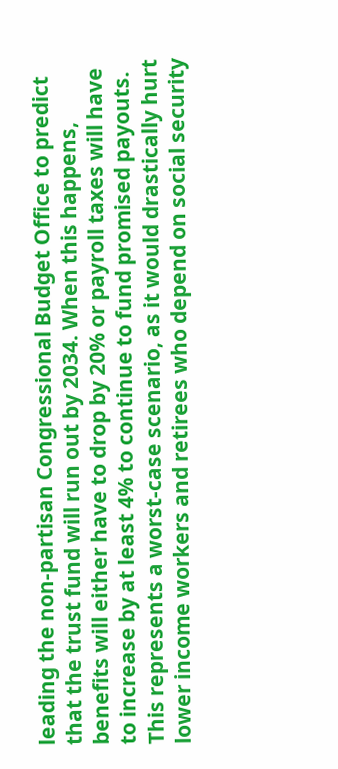leading the non-partisan Congressional Budget Office to predict that the trust fund will run out by 2034. When this happens, benefits will either have to drop by 20% or payroll taxes will have to increase by at least 4% to continue to fund promised payouts. This represents a worst-case scenario, as it would drastically hurt lower income workers and retirees who depend on social security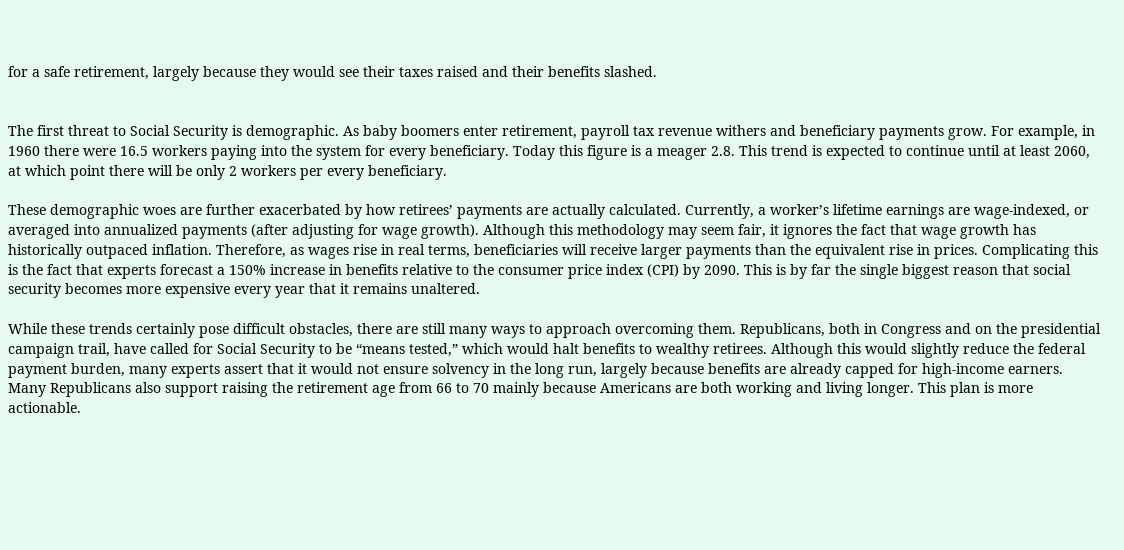for a safe retirement, largely because they would see their taxes raised and their benefits slashed.


The first threat to Social Security is demographic. As baby boomers enter retirement, payroll tax revenue withers and beneficiary payments grow. For example, in 1960 there were 16.5 workers paying into the system for every beneficiary. Today this figure is a meager 2.8. This trend is expected to continue until at least 2060, at which point there will be only 2 workers per every beneficiary.

These demographic woes are further exacerbated by how retirees’ payments are actually calculated. Currently, a worker’s lifetime earnings are wage-indexed, or averaged into annualized payments (after adjusting for wage growth). Although this methodology may seem fair, it ignores the fact that wage growth has historically outpaced inflation. Therefore, as wages rise in real terms, beneficiaries will receive larger payments than the equivalent rise in prices. Complicating this is the fact that experts forecast a 150% increase in benefits relative to the consumer price index (CPI) by 2090. This is by far the single biggest reason that social security becomes more expensive every year that it remains unaltered.

While these trends certainly pose difficult obstacles, there are still many ways to approach overcoming them. Republicans, both in Congress and on the presidential campaign trail, have called for Social Security to be “means tested,” which would halt benefits to wealthy retirees. Although this would slightly reduce the federal payment burden, many experts assert that it would not ensure solvency in the long run, largely because benefits are already capped for high-income earners. Many Republicans also support raising the retirement age from 66 to 70 mainly because Americans are both working and living longer. This plan is more actionable.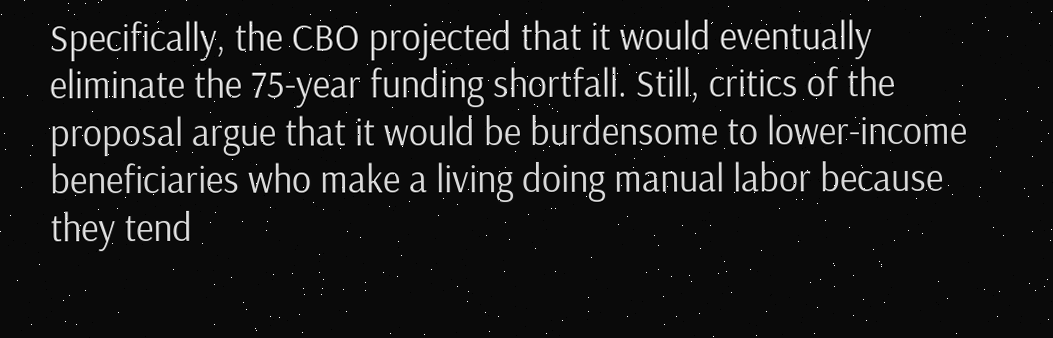Specifically, the CBO projected that it would eventually eliminate the 75-year funding shortfall. Still, critics of the proposal argue that it would be burdensome to lower-income beneficiaries who make a living doing manual labor because they tend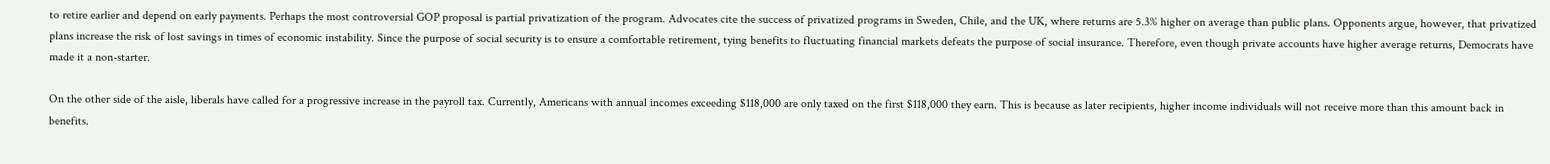to retire earlier and depend on early payments. Perhaps the most controversial GOP proposal is partial privatization of the program. Advocates cite the success of privatized programs in Sweden, Chile, and the UK, where returns are 5.3% higher on average than public plans. Opponents argue, however, that privatized plans increase the risk of lost savings in times of economic instability. Since the purpose of social security is to ensure a comfortable retirement, tying benefits to fluctuating financial markets defeats the purpose of social insurance. Therefore, even though private accounts have higher average returns, Democrats have made it a non-starter.

On the other side of the aisle, liberals have called for a progressive increase in the payroll tax. Currently, Americans with annual incomes exceeding $118,000 are only taxed on the first $118,000 they earn. This is because as later recipients, higher income individuals will not receive more than this amount back in benefits.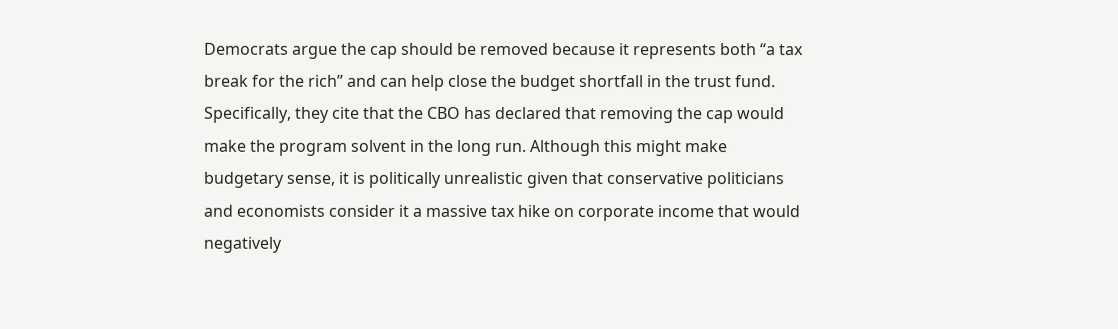Democrats argue the cap should be removed because it represents both “a tax break for the rich” and can help close the budget shortfall in the trust fund. Specifically, they cite that the CBO has declared that removing the cap would make the program solvent in the long run. Although this might make budgetary sense, it is politically unrealistic given that conservative politicians and economists consider it a massive tax hike on corporate income that would negatively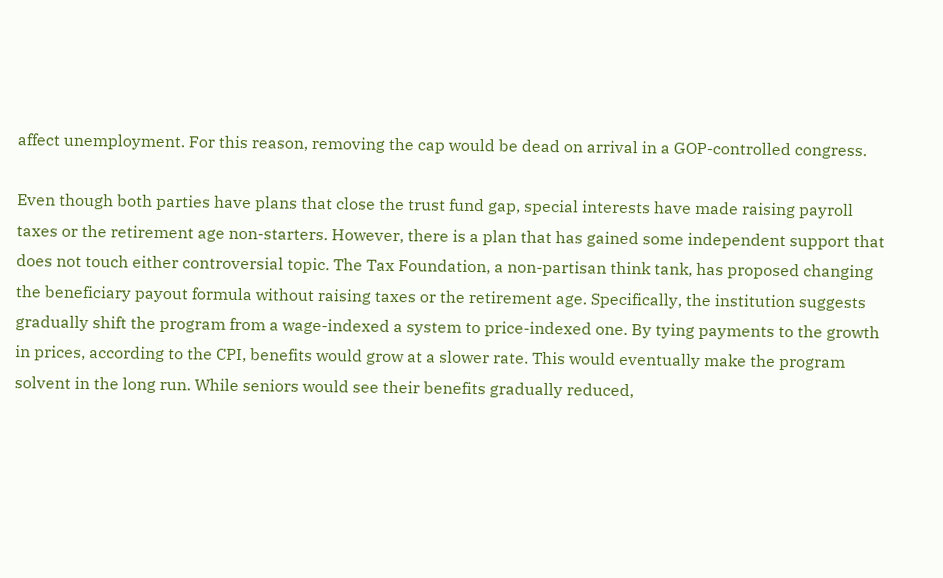affect unemployment. For this reason, removing the cap would be dead on arrival in a GOP-controlled congress.

Even though both parties have plans that close the trust fund gap, special interests have made raising payroll taxes or the retirement age non-starters. However, there is a plan that has gained some independent support that does not touch either controversial topic. The Tax Foundation, a non-partisan think tank, has proposed changing the beneficiary payout formula without raising taxes or the retirement age. Specifically, the institution suggests gradually shift the program from a wage-indexed a system to price-indexed one. By tying payments to the growth in prices, according to the CPI, benefits would grow at a slower rate. This would eventually make the program solvent in the long run. While seniors would see their benefits gradually reduced,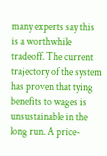many experts say this is a worthwhile tradeoff. The current trajectory of the system has proven that tying benefits to wages is unsustainable in the long run. A price-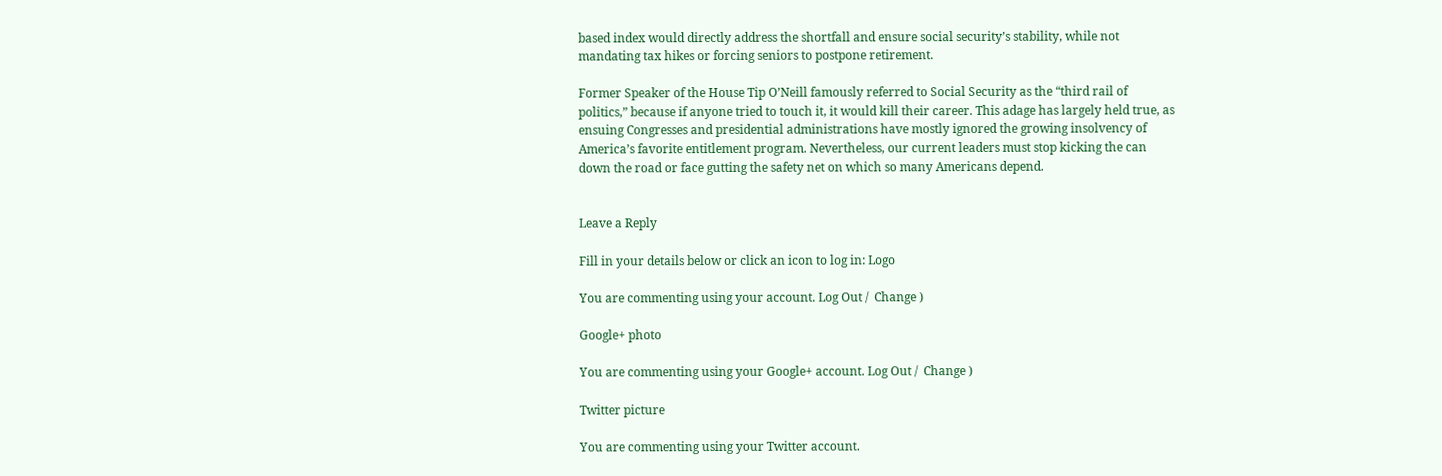based index would directly address the shortfall and ensure social security’s stability, while not mandating tax hikes or forcing seniors to postpone retirement.

Former Speaker of the House Tip O’Neill famously referred to Social Security as the “third rail of politics,” because if anyone tried to touch it, it would kill their career. This adage has largely held true, as ensuing Congresses and presidential administrations have mostly ignored the growing insolvency of America’s favorite entitlement program. Nevertheless, our current leaders must stop kicking the can down the road or face gutting the safety net on which so many Americans depend.


Leave a Reply

Fill in your details below or click an icon to log in: Logo

You are commenting using your account. Log Out /  Change )

Google+ photo

You are commenting using your Google+ account. Log Out /  Change )

Twitter picture

You are commenting using your Twitter account.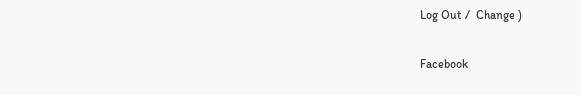Log Out /  Change )

Facebook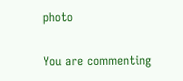photo

You are commenting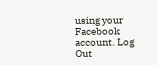using your Facebook account. Log Out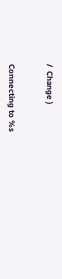/  Change )


Connecting to %s